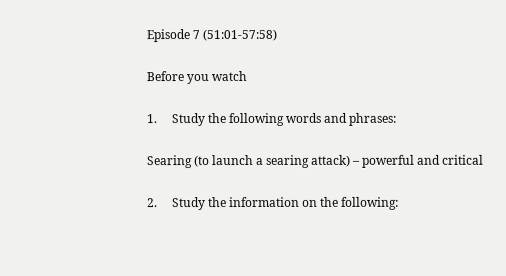Episode 7 (51:01-57:58)

Before you watch

1.     Study the following words and phrases:

Searing (to launch a searing attack) – powerful and critical

2.     Study the information on the following: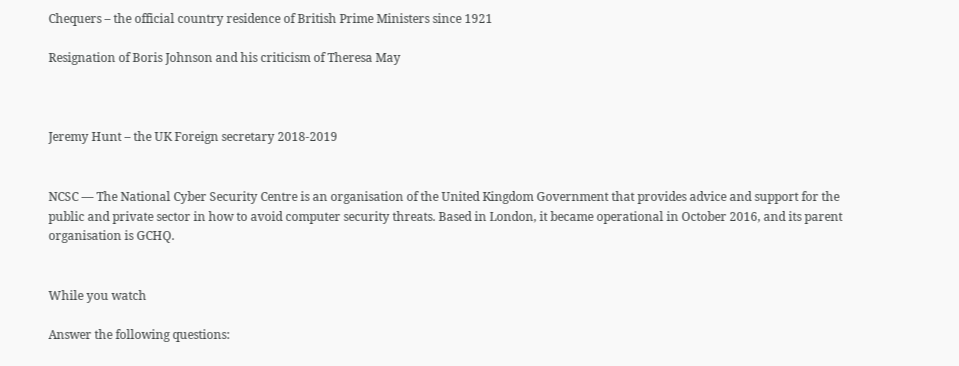Chequers – the official country residence of British Prime Ministers since 1921

Resignation of Boris Johnson and his criticism of Theresa May



Jeremy Hunt – the UK Foreign secretary 2018-2019


NCSC — The National Cyber Security Centre is an organisation of the United Kingdom Government that provides advice and support for the public and private sector in how to avoid computer security threats. Based in London, it became operational in October 2016, and its parent organisation is GCHQ.


While you watch

Answer the following questions: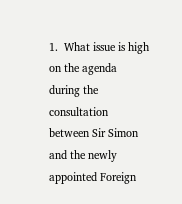1.  What issue is high on the agenda during the consultation between Sir Simon and the newly appointed Foreign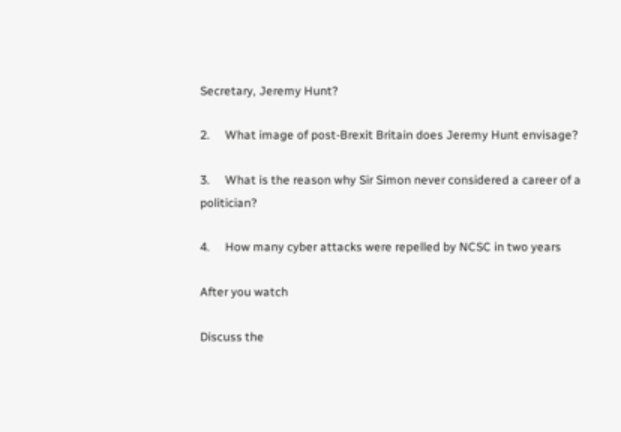Secretary, Jeremy Hunt?

2.     What image of post-Brexit Britain does Jeremy Hunt envisage?

3.     What is the reason why Sir Simon never considered a career of a politician?

4.     How many cyber attacks were repelled by NCSC in two years

After you watch

Discuss the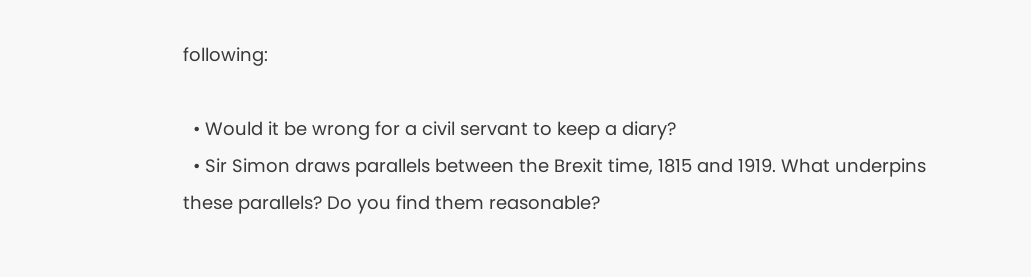following:

  • Would it be wrong for a civil servant to keep a diary?
  • Sir Simon draws parallels between the Brexit time, 1815 and 1919. What underpins these parallels? Do you find them reasonable?